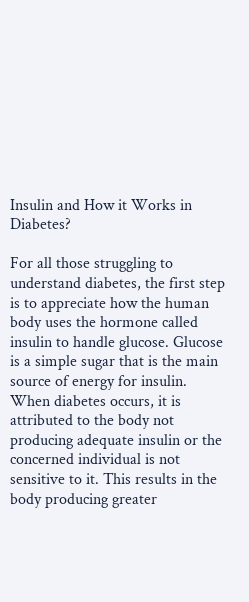Insulin and How it Works in Diabetes?

For all those struggling to understand diabetes, the first step is to appreciate how the human body uses the hormone called insulin to handle glucose. Glucose is a simple sugar that is the main source of energy for insulin. When diabetes occurs, it is attributed to the body not producing adequate insulin or the concerned individual is not sensitive to it. This results in the body producing greater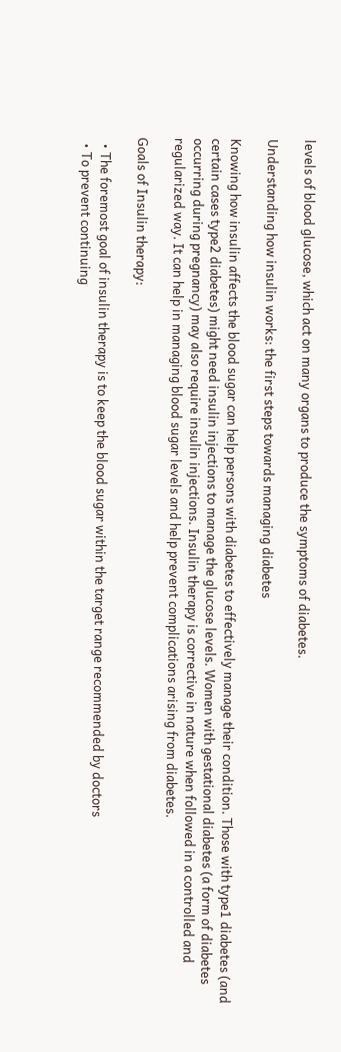levels of blood glucose, which act on many organs to produce the symptoms of diabetes.

Understanding how insulin works: the first steps towards managing diabetes

Knowing how insulin affects the blood sugar can help persons with diabetes to effectively manage their condition. Those with type1 diabetes (and certain cases type2 diabetes) might need insulin injections to manage the glucose levels. Women with gestational diabetes (a form of diabetes occurring during pregnancy) may also require insulin injections. Insulin therapy is corrective in nature when followed in a controlled and regularized way. It can help in managing blood sugar levels and help prevent complications arising from diabetes.

Goals of Insulin therapy:

  • The foremost goal of insulin therapy is to keep the blood sugar within the target range recommended by doctors
  • To prevent continuing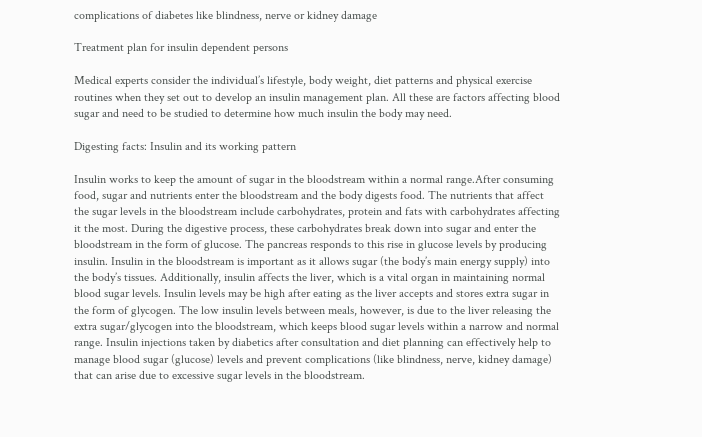complications of diabetes like blindness, nerve or kidney damage

Treatment plan for insulin dependent persons

Medical experts consider the individual’s lifestyle, body weight, diet patterns and physical exercise routines when they set out to develop an insulin management plan. All these are factors affecting blood sugar and need to be studied to determine how much insulin the body may need.

Digesting facts: Insulin and its working pattern

Insulin works to keep the amount of sugar in the bloodstream within a normal range.After consuming food, sugar and nutrients enter the bloodstream and the body digests food. The nutrients that affect the sugar levels in the bloodstream include carbohydrates, protein and fats with carbohydrates affecting it the most. During the digestive process, these carbohydrates break down into sugar and enter the bloodstream in the form of glucose. The pancreas responds to this rise in glucose levels by producing insulin. Insulin in the bloodstream is important as it allows sugar (the body’s main energy supply) into the body’s tissues. Additionally, insulin affects the liver, which is a vital organ in maintaining normal blood sugar levels. Insulin levels may be high after eating as the liver accepts and stores extra sugar in the form of glycogen. The low insulin levels between meals, however, is due to the liver releasing the extra sugar/glycogen into the bloodstream, which keeps blood sugar levels within a narrow and normal range. Insulin injections taken by diabetics after consultation and diet planning can effectively help to manage blood sugar (glucose) levels and prevent complications (like blindness, nerve, kidney damage) that can arise due to excessive sugar levels in the bloodstream.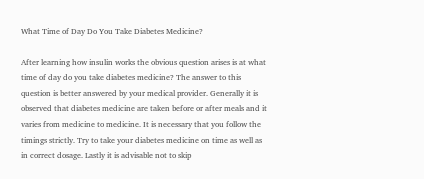What Time of Day Do You Take Diabetes Medicine?

After learning how insulin works the obvious question arises is at what time of day do you take diabetes medicine? The answer to this question is better answered by your medical provider. Generally it is observed that diabetes medicine are taken before or after meals and it varies from medicine to medicine. It is necessary that you follow the timings strictly. Try to take your diabetes medicine on time as well as in correct dosage. Lastly it is advisable not to skip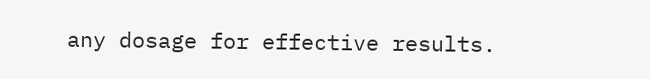any dosage for effective results.